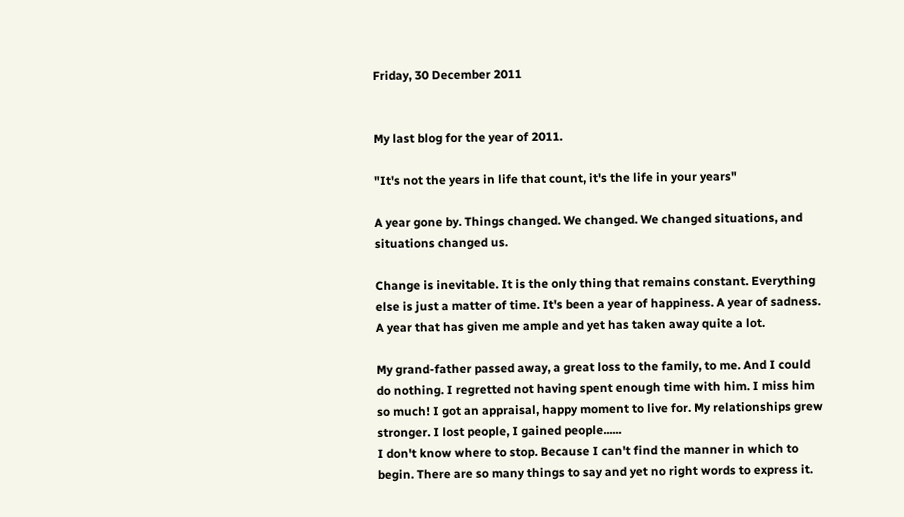Friday, 30 December 2011


My last blog for the year of 2011.

"It's not the years in life that count, it's the life in your years"

A year gone by. Things changed. We changed. We changed situations, and situations changed us.

Change is inevitable. It is the only thing that remains constant. Everything else is just a matter of time. It's been a year of happiness. A year of sadness. A year that has given me ample and yet has taken away quite a lot.

My grand-father passed away, a great loss to the family, to me. And I could do nothing. I regretted not having spent enough time with him. I miss him so much! I got an appraisal, happy moment to live for. My relationships grew stronger. I lost people, I gained people......
I don't know where to stop. Because I can't find the manner in which to begin. There are so many things to say and yet no right words to express it.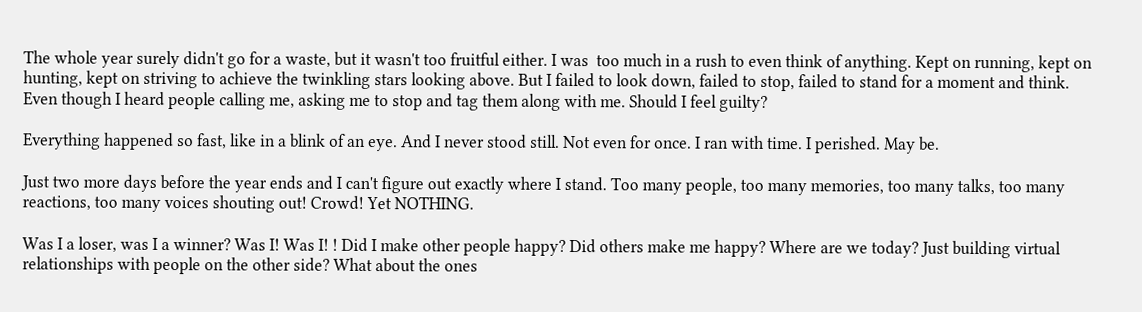The whole year surely didn't go for a waste, but it wasn't too fruitful either. I was  too much in a rush to even think of anything. Kept on running, kept on hunting, kept on striving to achieve the twinkling stars looking above. But I failed to look down, failed to stop, failed to stand for a moment and think. Even though I heard people calling me, asking me to stop and tag them along with me. Should I feel guilty?

Everything happened so fast, like in a blink of an eye. And I never stood still. Not even for once. I ran with time. I perished. May be.

Just two more days before the year ends and I can't figure out exactly where I stand. Too many people, too many memories, too many talks, too many reactions, too many voices shouting out! Crowd! Yet NOTHING.

Was I a loser, was I a winner? Was I! Was I! ! Did I make other people happy? Did others make me happy? Where are we today? Just building virtual relationships with people on the other side? What about the ones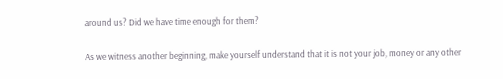around us? Did we have time enough for them?

As we witness another beginning, make yourself understand that it is not your job, money or any other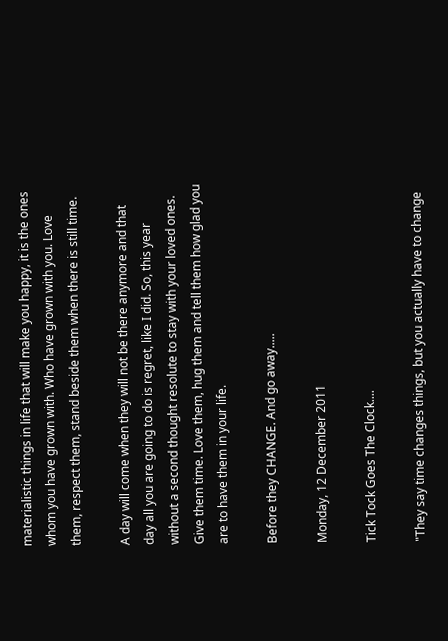materialistic things in life that will make you happy, it is the ones whom you have grown with. Who have grown with you. Love them, respect them, stand beside them when there is still time.

A day will come when they will not be there anymore and that day all you are going to do is regret, like I did. So, this year without a second thought resolute to stay with your loved ones. Give them time. Love them, hug them and tell them how glad you are to have them in your life.

Before they CHANGE. And go away.....

Monday, 12 December 2011

Tick Tock Goes The Clock....

"They say time changes things, but you actually have to change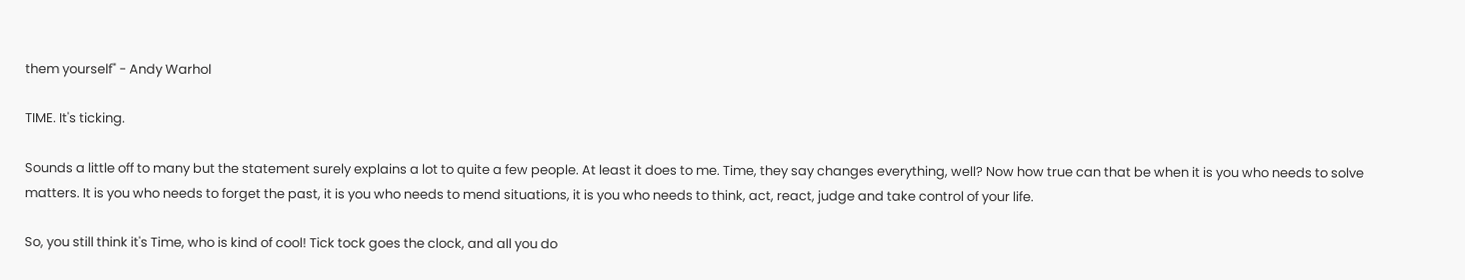them yourself" - Andy Warhol

TIME. It's ticking.

Sounds a little off to many but the statement surely explains a lot to quite a few people. At least it does to me. Time, they say changes everything, well? Now how true can that be when it is you who needs to solve matters. It is you who needs to forget the past, it is you who needs to mend situations, it is you who needs to think, act, react, judge and take control of your life.

So, you still think it's Time, who is kind of cool! Tick tock goes the clock, and all you do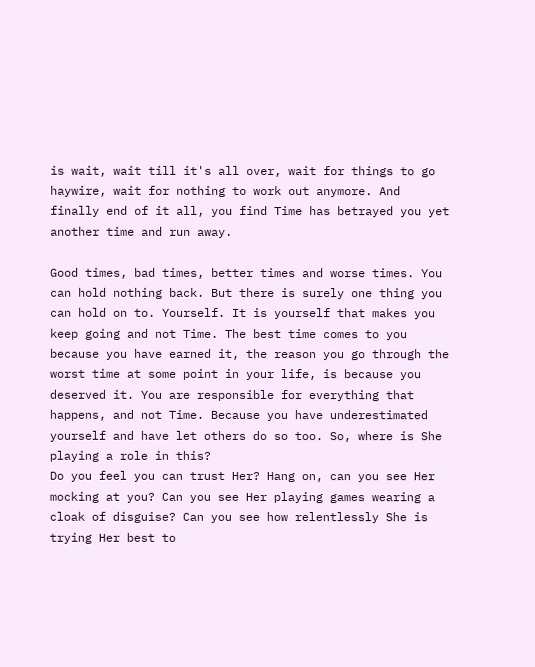is wait, wait till it's all over, wait for things to go haywire, wait for nothing to work out anymore. And finally end of it all, you find Time has betrayed you yet another time and run away.

Good times, bad times, better times and worse times. You can hold nothing back. But there is surely one thing you can hold on to. Yourself. It is yourself that makes you keep going and not Time. The best time comes to you because you have earned it, the reason you go through the worst time at some point in your life, is because you deserved it. You are responsible for everything that happens, and not Time. Because you have underestimated yourself and have let others do so too. So, where is She playing a role in this?
Do you feel you can trust Her? Hang on, can you see Her mocking at you? Can you see Her playing games wearing a cloak of disguise? Can you see how relentlessly She is trying Her best to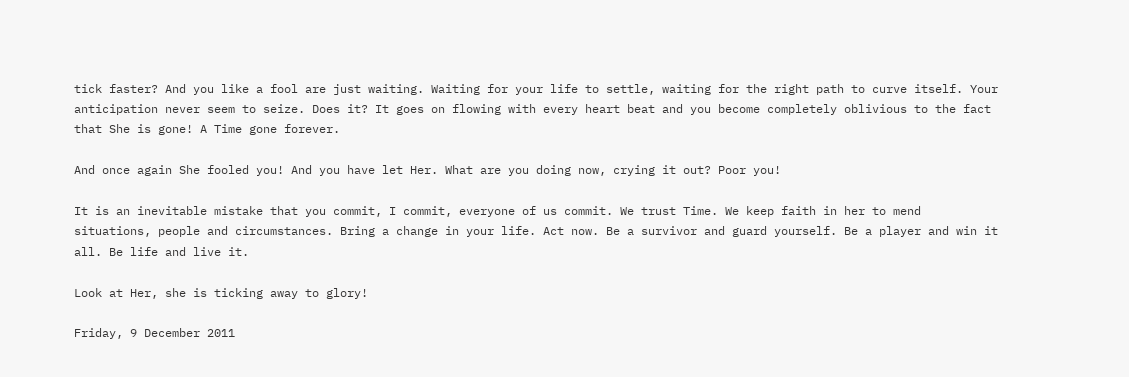tick faster? And you like a fool are just waiting. Waiting for your life to settle, waiting for the right path to curve itself. Your anticipation never seem to seize. Does it? It goes on flowing with every heart beat and you become completely oblivious to the fact that She is gone! A Time gone forever.

And once again She fooled you! And you have let Her. What are you doing now, crying it out? Poor you!

It is an inevitable mistake that you commit, I commit, everyone of us commit. We trust Time. We keep faith in her to mend situations, people and circumstances. Bring a change in your life. Act now. Be a survivor and guard yourself. Be a player and win it all. Be life and live it.

Look at Her, she is ticking away to glory!

Friday, 9 December 2011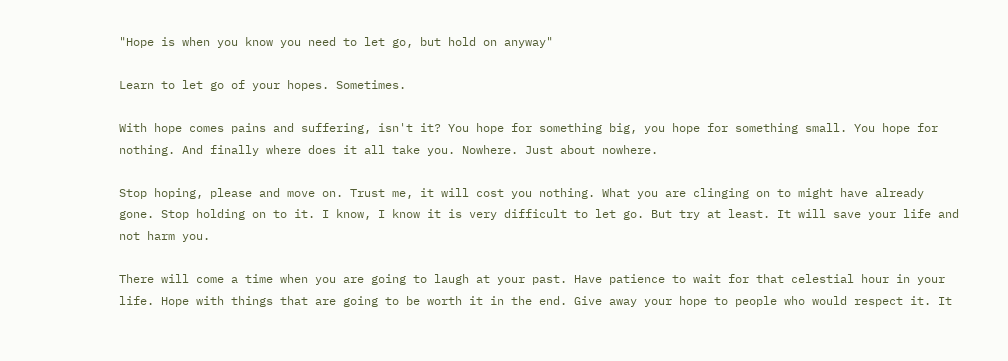"Hope is when you know you need to let go, but hold on anyway"

Learn to let go of your hopes. Sometimes.

With hope comes pains and suffering, isn't it? You hope for something big, you hope for something small. You hope for nothing. And finally where does it all take you. Nowhere. Just about nowhere.

Stop hoping, please and move on. Trust me, it will cost you nothing. What you are clinging on to might have already gone. Stop holding on to it. I know, I know it is very difficult to let go. But try at least. It will save your life and not harm you.

There will come a time when you are going to laugh at your past. Have patience to wait for that celestial hour in your life. Hope with things that are going to be worth it in the end. Give away your hope to people who would respect it. It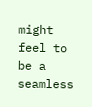might feel to be a seamless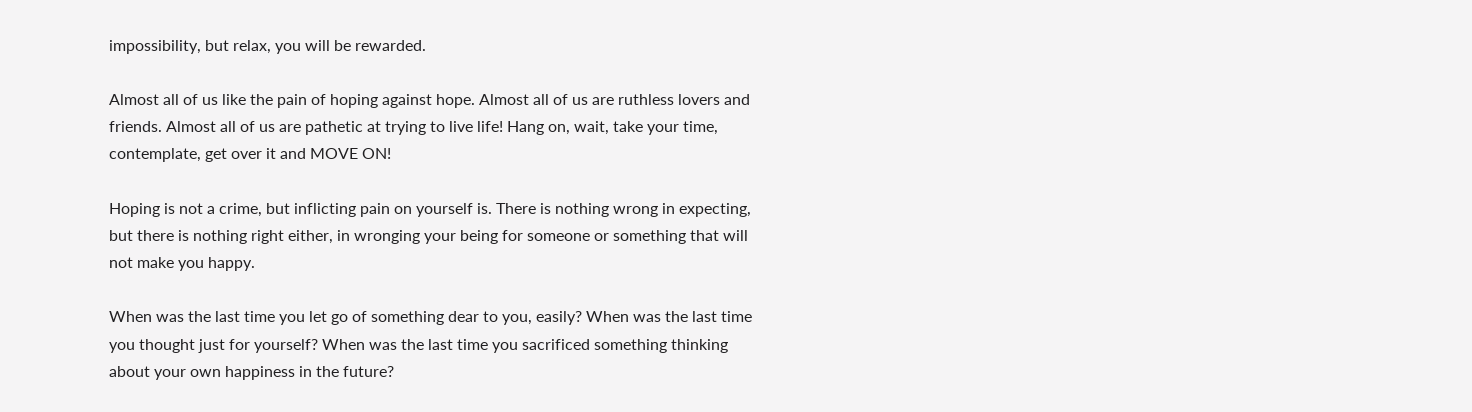impossibility, but relax, you will be rewarded.

Almost all of us like the pain of hoping against hope. Almost all of us are ruthless lovers and friends. Almost all of us are pathetic at trying to live life! Hang on, wait, take your time, contemplate, get over it and MOVE ON!

Hoping is not a crime, but inflicting pain on yourself is. There is nothing wrong in expecting, but there is nothing right either, in wronging your being for someone or something that will not make you happy.

When was the last time you let go of something dear to you, easily? When was the last time you thought just for yourself? When was the last time you sacrificed something thinking about your own happiness in the future?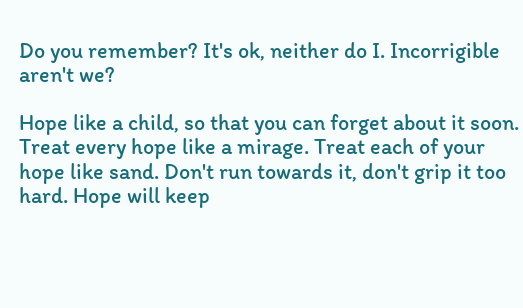Do you remember? It's ok, neither do I. Incorrigible aren't we?

Hope like a child, so that you can forget about it soon. Treat every hope like a mirage. Treat each of your hope like sand. Don't run towards it, don't grip it too hard. Hope will keep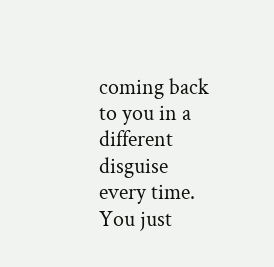coming back to you in a different disguise every time. You just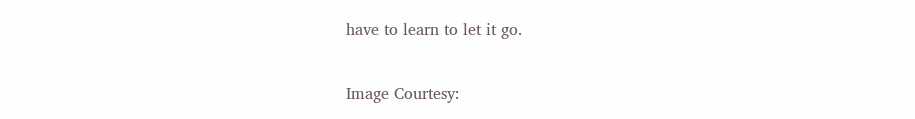have to learn to let it go.

Image Courtesy: